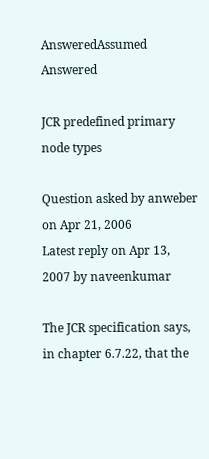AnsweredAssumed Answered

JCR predefined primary node types

Question asked by anweber on Apr 21, 2006
Latest reply on Apr 13, 2007 by naveenkumar

The JCR specification says, in chapter 6.7.22, that the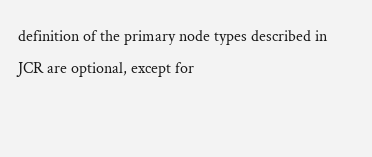definition of the primary node types described in JCR are optional, except for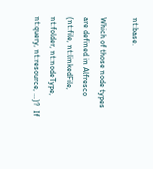nt:base.

Which of those node types are defined in Alfresco (nt:file, nt:linkedFile, nt:folder, nt:nodeType, nt:query, nt:resource, …)?  If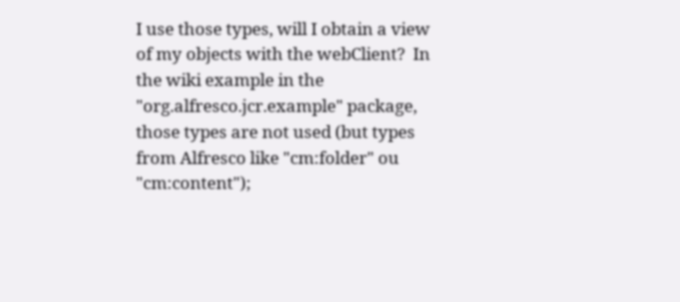I use those types, will I obtain a view of my objects with the webClient?  In the wiki example in the "org.alfresco.jcr.example" package, those types are not used (but types from Alfresco like "cm:folder" ou "cm:content");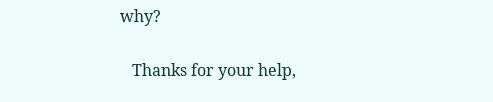why?

   Thanks for your help,